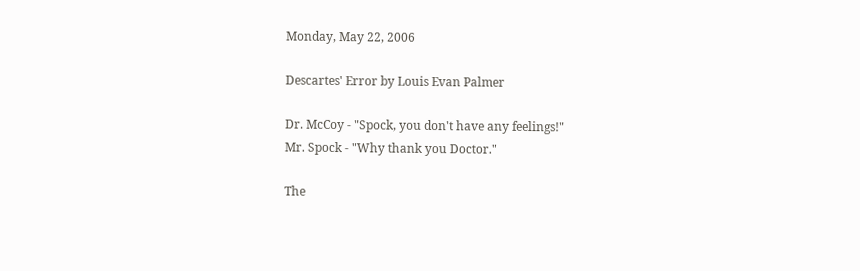Monday, May 22, 2006

Descartes' Error by Louis Evan Palmer

Dr. McCoy - "Spock, you don't have any feelings!"
Mr. Spock - "Why thank you Doctor."

The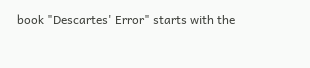book "Descartes' Error" starts with the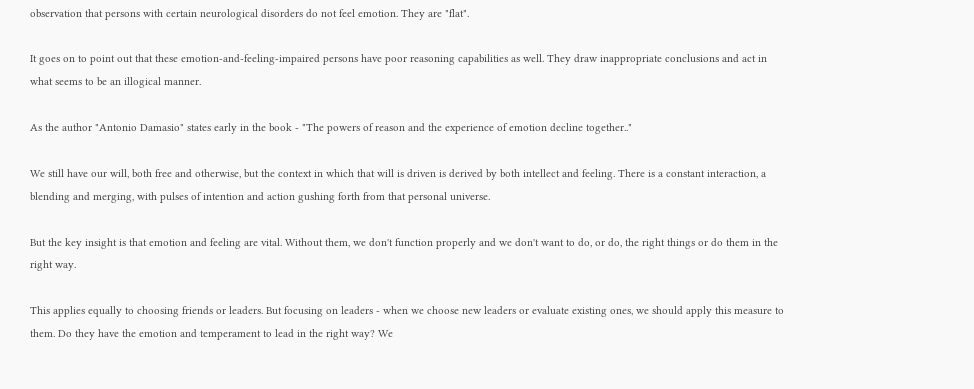observation that persons with certain neurological disorders do not feel emotion. They are "flat".

It goes on to point out that these emotion-and-feeling-impaired persons have poor reasoning capabilities as well. They draw inappropriate conclusions and act in what seems to be an illogical manner.

As the author "Antonio Damasio" states early in the book - "The powers of reason and the experience of emotion decline together.."

We still have our will, both free and otherwise, but the context in which that will is driven is derived by both intellect and feeling. There is a constant interaction, a blending and merging, with pulses of intention and action gushing forth from that personal universe.

But the key insight is that emotion and feeling are vital. Without them, we don't function properly and we don't want to do, or do, the right things or do them in the right way.

This applies equally to choosing friends or leaders. But focusing on leaders - when we choose new leaders or evaluate existing ones, we should apply this measure to them. Do they have the emotion and temperament to lead in the right way? We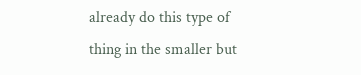already do this type of thing in the smaller but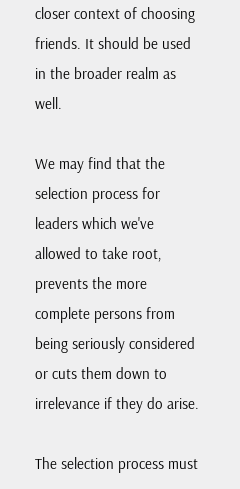closer context of choosing friends. It should be used in the broader realm as well.

We may find that the selection process for leaders which we've allowed to take root, prevents the more complete persons from being seriously considered or cuts them down to irrelevance if they do arise.

The selection process must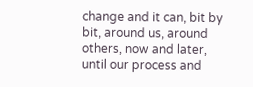change and it can, bit by bit, around us, around others, now and later, until our process and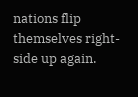nations flip themselves right-side up again.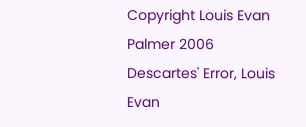Copyright Louis Evan Palmer 2006
Descartes' Error, Louis Evan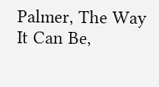Palmer, The Way It Can Be,